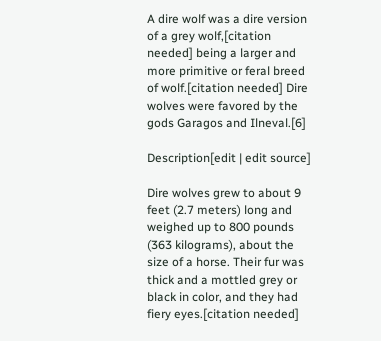A dire wolf was a dire version of a grey wolf,[citation needed] being a larger and more primitive or feral breed of wolf.[citation needed] Dire wolves were favored by the gods Garagos and Ilneval.[6]

Description[edit | edit source]

Dire wolves grew to about 9 feet (2.7 meters) long and weighed up to 800 pounds (363 kilograms), about the size of a horse. Their fur was thick and a mottled grey or black in color, and they had fiery eyes.[citation needed]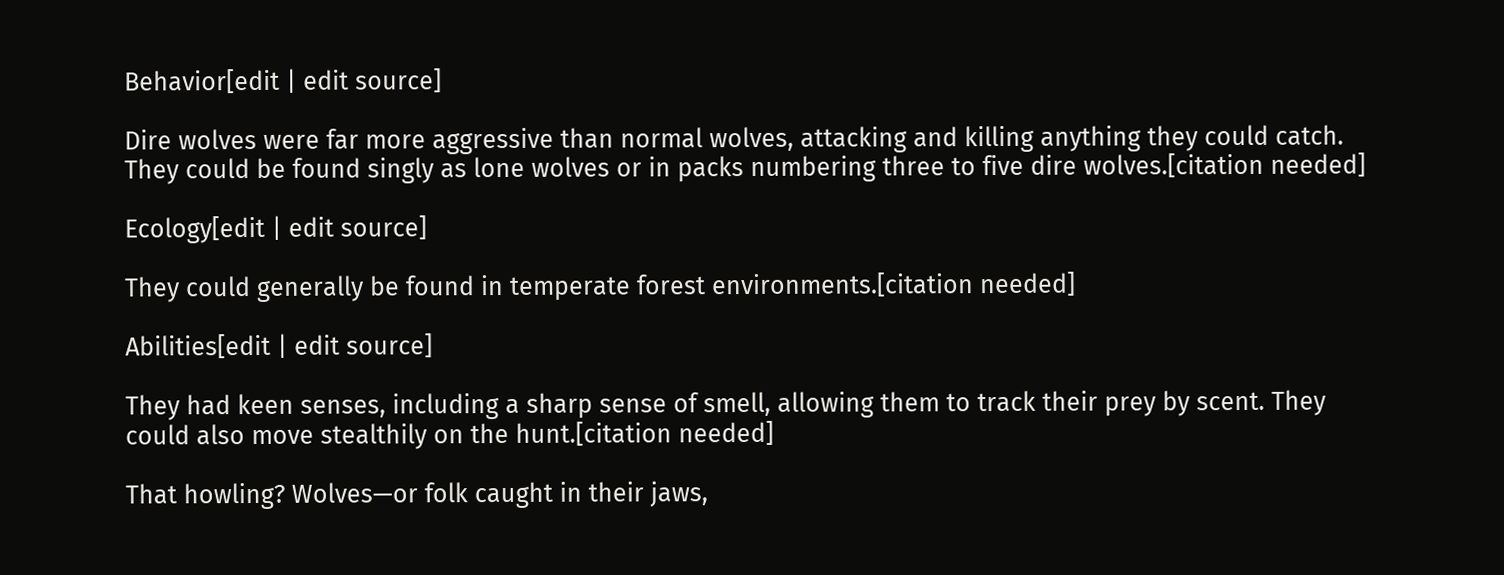Behavior[edit | edit source]

Dire wolves were far more aggressive than normal wolves, attacking and killing anything they could catch. They could be found singly as lone wolves or in packs numbering three to five dire wolves.[citation needed]

Ecology[edit | edit source]

They could generally be found in temperate forest environments.[citation needed]

Abilities[edit | edit source]

They had keen senses, including a sharp sense of smell, allowing them to track their prey by scent. They could also move stealthily on the hunt.[citation needed]

That howling? Wolves—or folk caught in their jaws,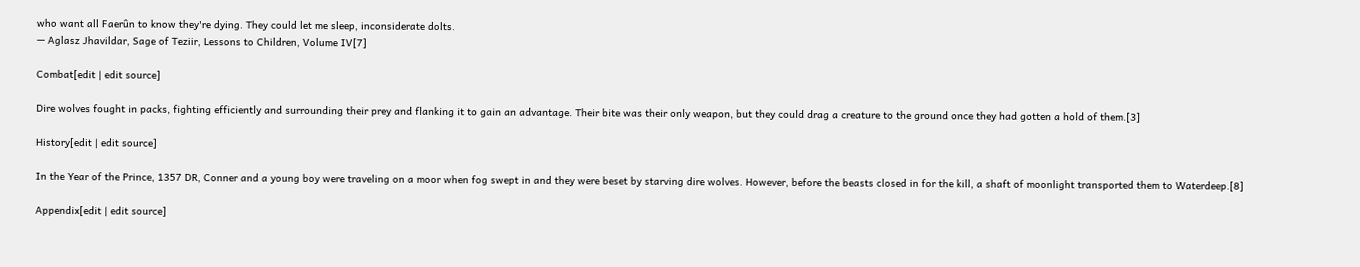who want all Faerûn to know they're dying. They could let me sleep, inconsiderate dolts.
— Aglasz Jhavildar, Sage of Teziir, Lessons to Children, Volume IV[7]

Combat[edit | edit source]

Dire wolves fought in packs, fighting efficiently and surrounding their prey and flanking it to gain an advantage. Their bite was their only weapon, but they could drag a creature to the ground once they had gotten a hold of them.[3]

History[edit | edit source]

In the Year of the Prince, 1357 DR, Conner and a young boy were traveling on a moor when fog swept in and they were beset by starving dire wolves. However, before the beasts closed in for the kill, a shaft of moonlight transported them to Waterdeep.[8]

Appendix[edit | edit source]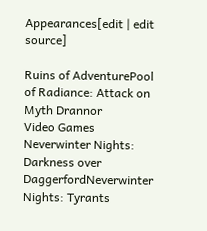Appearances[edit | edit source]

Ruins of AdventurePool of Radiance: Attack on Myth Drannor
Video Games
Neverwinter Nights: Darkness over DaggerfordNeverwinter Nights: Tyrants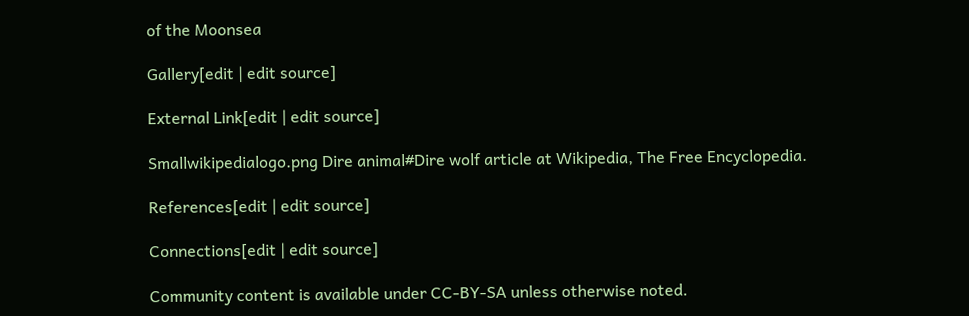of the Moonsea

Gallery[edit | edit source]

External Link[edit | edit source]

Smallwikipedialogo.png Dire animal#Dire wolf article at Wikipedia, The Free Encyclopedia.

References[edit | edit source]

Connections[edit | edit source]

Community content is available under CC-BY-SA unless otherwise noted.